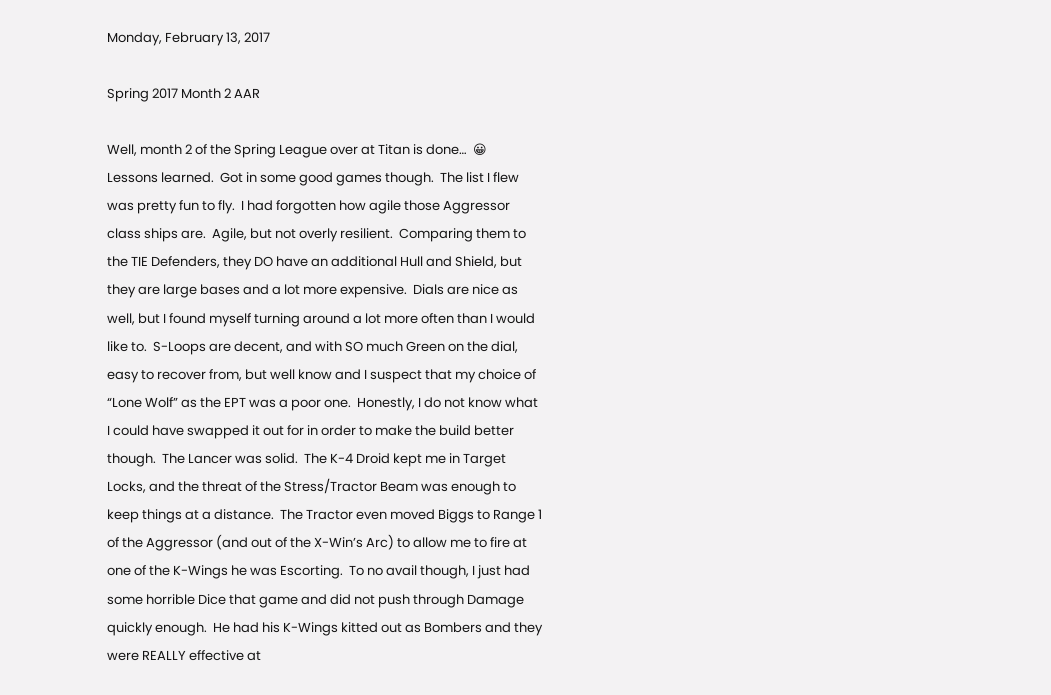Monday, February 13, 2017

Spring 2017 Month 2 AAR

Well, month 2 of the Spring League over at Titan is done…  😀  Lessons learned.  Got in some good games though.  The list I flew was pretty fun to fly.  I had forgotten how agile those Aggressor class ships are.  Agile, but not overly resilient.  Comparing them to the TIE Defenders, they DO have an additional Hull and Shield, but they are large bases and a lot more expensive.  Dials are nice as well, but I found myself turning around a lot more often than I would like to.  S-Loops are decent, and with SO much Green on the dial, easy to recover from, but well know and I suspect that my choice of “Lone Wolf” as the EPT was a poor one.  Honestly, I do not know what I could have swapped it out for in order to make the build better though.  The Lancer was solid.  The K-4 Droid kept me in Target Locks, and the threat of the Stress/Tractor Beam was enough to keep things at a distance.  The Tractor even moved Biggs to Range 1 of the Aggressor (and out of the X-Win’s Arc) to allow me to fire at one of the K-Wings he was Escorting.  To no avail though, I just had some horrible Dice that game and did not push through Damage quickly enough.  He had his K-Wings kitted out as Bombers and they were REALLY effective at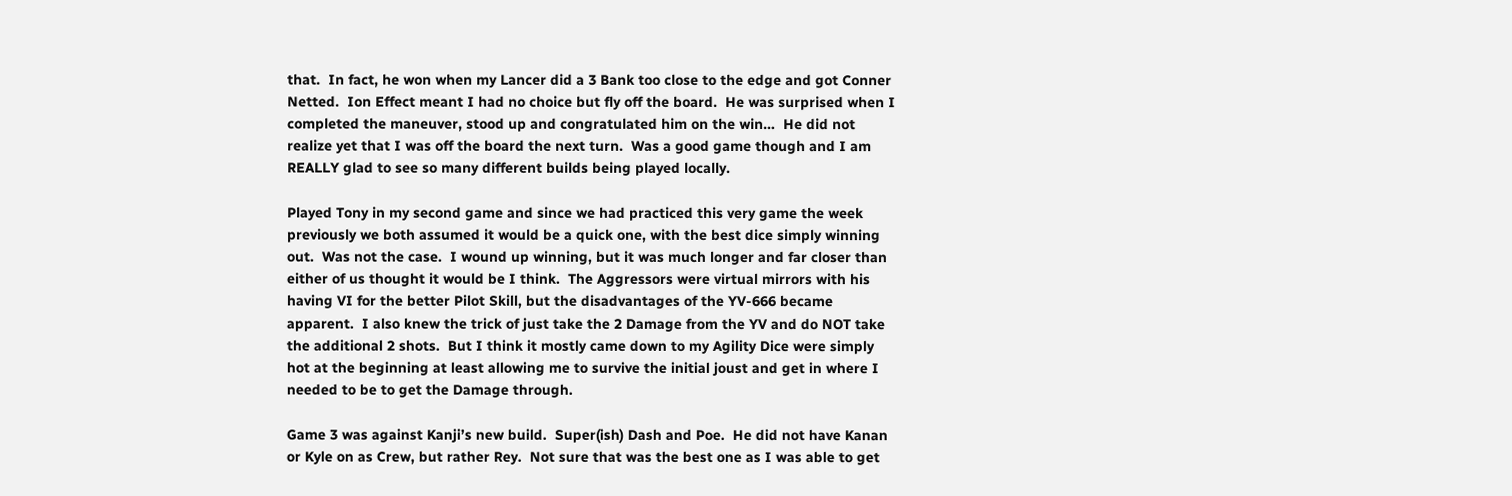that.  In fact, he won when my Lancer did a 3 Bank too close to the edge and got Conner Netted.  Ion Effect meant I had no choice but fly off the board.  He was surprised when I completed the maneuver, stood up and congratulated him on the win…  He did not realize yet that I was off the board the next turn.  Was a good game though and I am REALLY glad to see so many different builds being played locally.

Played Tony in my second game and since we had practiced this very game the week previously we both assumed it would be a quick one, with the best dice simply winning out.  Was not the case.  I wound up winning, but it was much longer and far closer than either of us thought it would be I think.  The Aggressors were virtual mirrors with his having VI for the better Pilot Skill, but the disadvantages of the YV-666 became apparent.  I also knew the trick of just take the 2 Damage from the YV and do NOT take the additional 2 shots.  But I think it mostly came down to my Agility Dice were simply hot at the beginning at least allowing me to survive the initial joust and get in where I needed to be to get the Damage through.

Game 3 was against Kanji’s new build.  Super(ish) Dash and Poe.  He did not have Kanan or Kyle on as Crew, but rather Rey.  Not sure that was the best one as I was able to get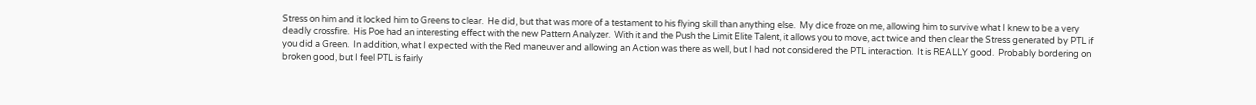Stress on him and it locked him to Greens to clear.  He did, but that was more of a testament to his flying skill than anything else.  My dice froze on me, allowing him to survive what I knew to be a very deadly crossfire.  His Poe had an interesting effect with the new Pattern Analyzer.  With it and the Push the Limit Elite Talent, it allows you to move, act twice and then clear the Stress generated by PTL if you did a Green.  In addition, what I expected with the Red maneuver and allowing an Action was there as well, but I had not considered the PTL interaction.  It is REALLY good.  Probably bordering on broken good, but I feel PTL is fairly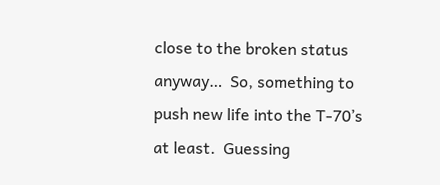close to the broken status anyway…  So, something to push new life into the T-70’s at least.  Guessing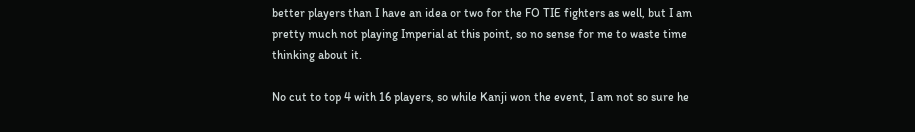better players than I have an idea or two for the FO TIE fighters as well, but I am pretty much not playing Imperial at this point, so no sense for me to waste time thinking about it.

No cut to top 4 with 16 players, so while Kanji won the event, I am not so sure he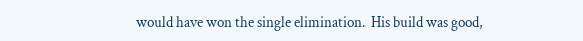would have won the single elimination.  His build was good,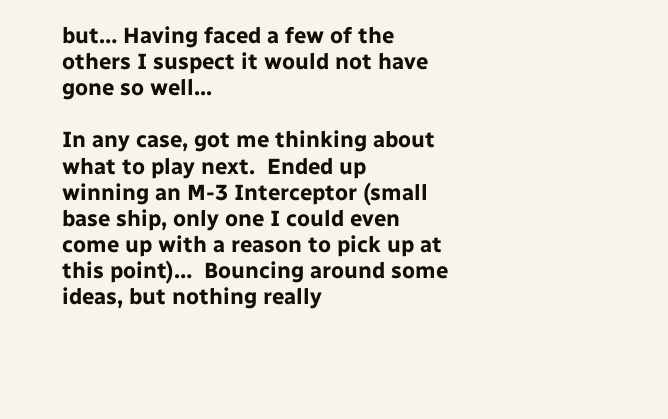but… Having faced a few of the others I suspect it would not have gone so well...

In any case, got me thinking about what to play next.  Ended up winning an M-3 Interceptor (small base ship, only one I could even come up with a reason to pick up at this point)…  Bouncing around some ideas, but nothing really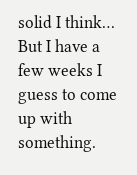solid I think…  But I have a few weeks I guess to come up with something.